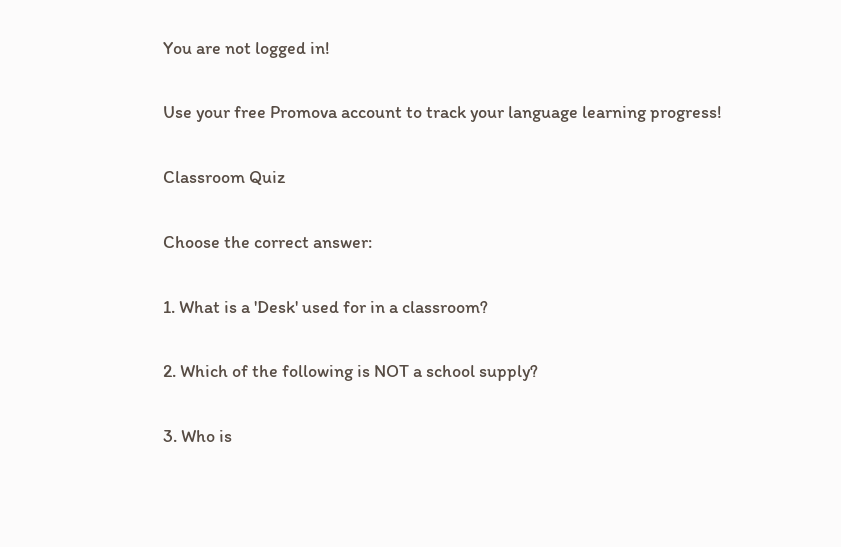You are not logged in!

Use your free Promova account to track your language learning progress!

Classroom Quiz

Choose the correct answer:

1. What is a 'Desk' used for in a classroom?

2. Which of the following is NOT a school supply?

3. Who is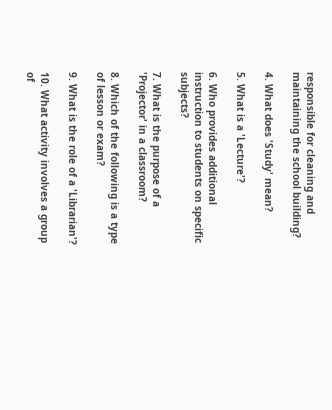responsible for cleaning and maintaining the school building?

4. What does 'Study' mean?

5. What is a 'Lecture'?

6. Who provides additional instruction to students on specific subjects?

7. What is the purpose of a 'Projector' in a classroom?

8. Which of the following is a type of lesson or exam?

9. What is the role of a 'Librarian'?

10. What activity involves a group of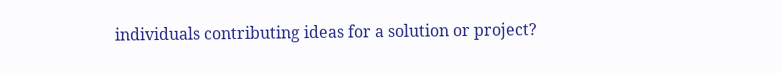individuals contributing ideas for a solution or project?